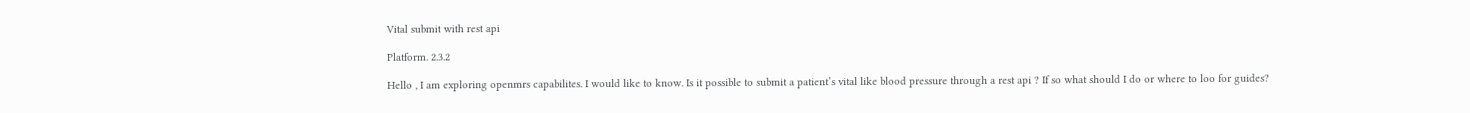Vital submit with rest api

Platform. 2.3.2

Hello , I am exploring openmrs capabilites. I would like to know. Is it possible to submit a patient’s vital like blood pressure through a rest api ? If so what should I do or where to loo for guides?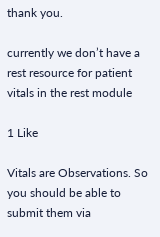thank you.

currently we don’t have a rest resource for patient vitals in the rest module

1 Like

Vitals are Observations. So you should be able to submit them via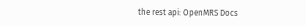the rest api: OpenMRS Docs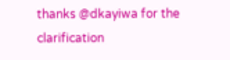thanks @dkayiwa for the clarification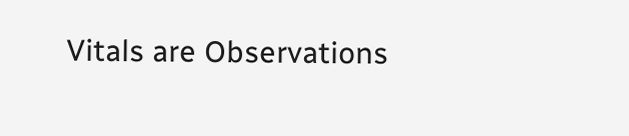Vitals are Observations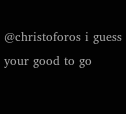@christoforos i guess your good to go